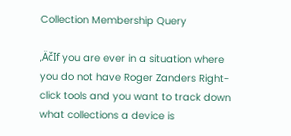Collection Membership Query

‚ÄčIf you are ever in a situation where you do not have Roger Zanders Right-click tools and you want to track down what collections a device is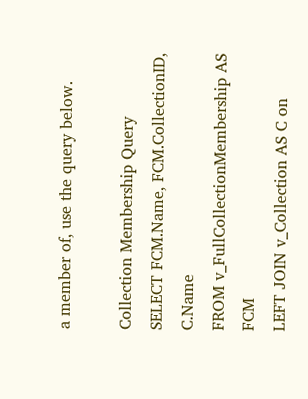a member of, use the query below.

Collection Membership Query
SELECT FCM.Name, FCM.CollectionID, C.Name
FROM v_FullCollectionMembership AS FCM
LEFT JOIN v_Collection AS C on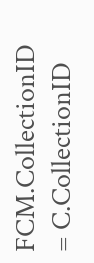FCM.CollectionID = C.CollectionID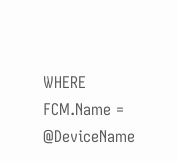WHERE FCM.Name = @DeviceName